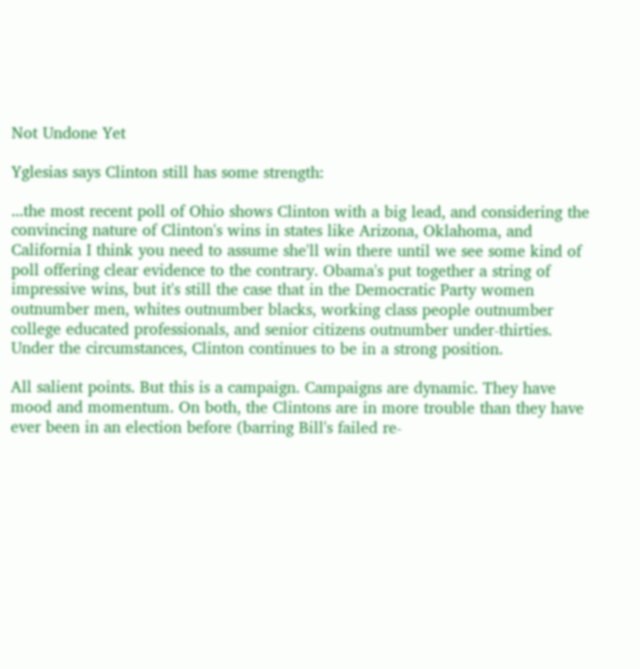Not Undone Yet

Yglesias says Clinton still has some strength:

...the most recent poll of Ohio shows Clinton with a big lead, and considering the convincing nature of Clinton's wins in states like Arizona, Oklahoma, and California I think you need to assume she'll win there until we see some kind of poll offering clear evidence to the contrary. Obama's put together a string of impressive wins, but it's still the case that in the Democratic Party women outnumber men, whites outnumber blacks, working class people outnumber college educated professionals, and senior citizens outnumber under-thirties. Under the circumstances, Clinton continues to be in a strong position.

All salient points. But this is a campaign. Campaigns are dynamic. They have mood and momentum. On both, the Clintons are in more trouble than they have ever been in an election before (barring Bill's failed re-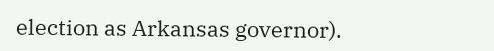election as Arkansas governor).